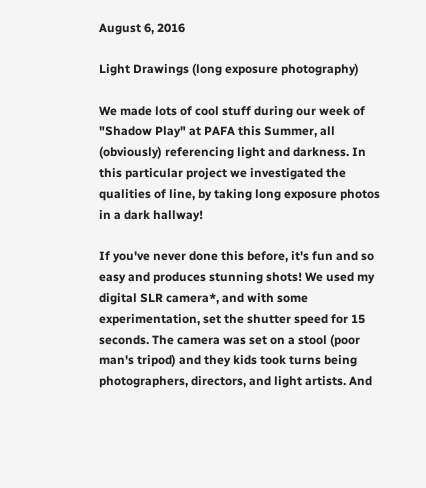August 6, 2016

Light Drawings (long exposure photography)

We made lots of cool stuff during our week of "Shadow Play" at PAFA this Summer, all (obviously) referencing light and darkness. In this particular project we investigated the qualities of line, by taking long exposure photos in a dark hallway!

If you've never done this before, it's fun and so easy and produces stunning shots! We used my digital SLR camera*, and with some experimentation, set the shutter speed for 15 seconds. The camera was set on a stool (poor man's tripod) and they kids took turns being photographers, directors, and light artists. And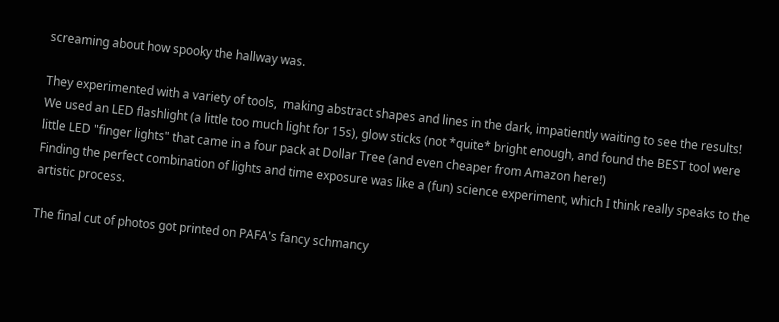screaming about how spooky the hallway was.

They experimented with a variety of tools,  making abstract shapes and lines in the dark, impatiently waiting to see the results! We used an LED flashlight (a little too much light for 15s), glow sticks (not *quite* bright enough, and found the BEST tool were little LED "finger lights" that came in a four pack at Dollar Tree (and even cheaper from Amazon here!)
Finding the perfect combination of lights and time exposure was like a (fun) science experiment, which I think really speaks to the artistic process.

The final cut of photos got printed on PAFA's fancy schmancy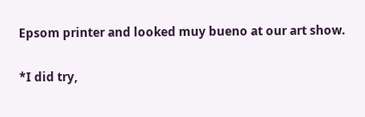Epsom printer and looked muy bueno at our art show.

*I did try,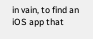in vain, to find an iOS app that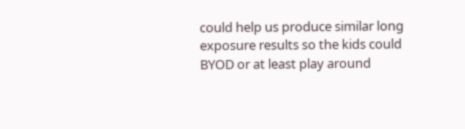could help us produce similar long exposure results so the kids could BYOD or at least play around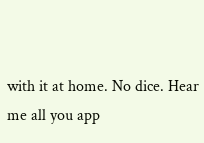with it at home. No dice. Hear me all you app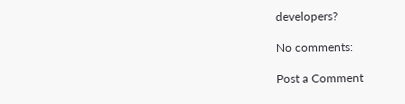developers?

No comments:

Post a Comment